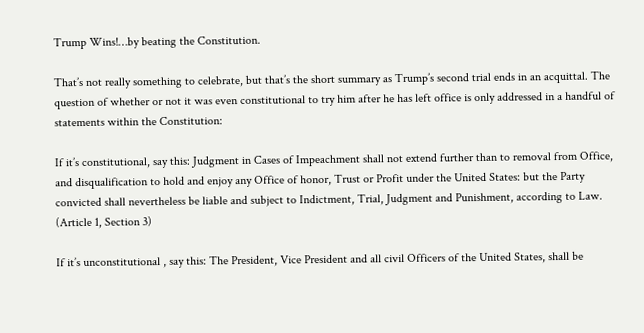Trump Wins!…by beating the Constitution.

That’s not really something to celebrate, but that’s the short summary as Trump’s second trial ends in an acquittal. The question of whether or not it was even constitutional to try him after he has left office is only addressed in a handful of statements within the Constitution:

If it’s constitutional, say this: Judgment in Cases of Impeachment shall not extend further than to removal from Office, and disqualification to hold and enjoy any Office of honor, Trust or Profit under the United States: but the Party convicted shall nevertheless be liable and subject to Indictment, Trial, Judgment and Punishment, according to Law. (Article 1, Section 3)

If it’s unconstitutional , say this: The President, Vice President and all civil Officers of the United States, shall be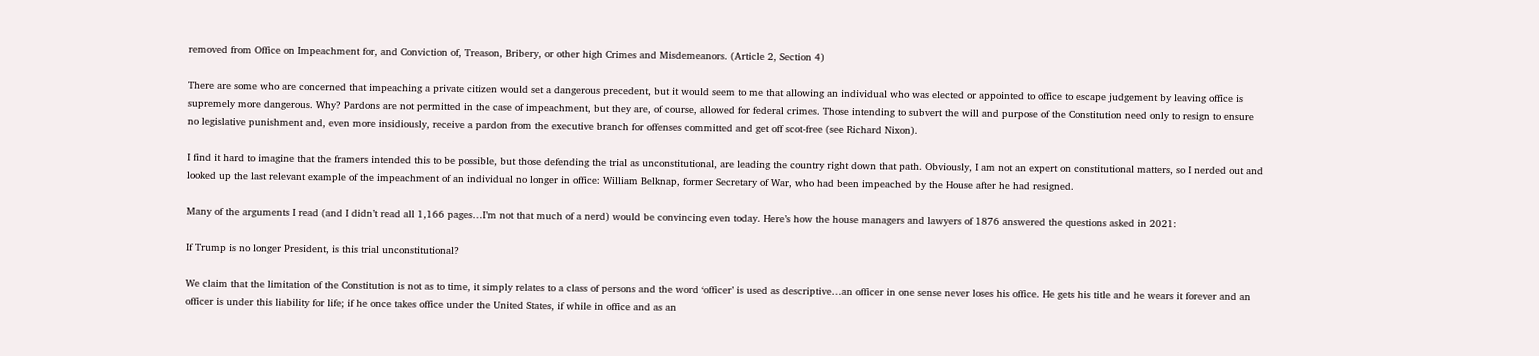removed from Office on Impeachment for, and Conviction of, Treason, Bribery, or other high Crimes and Misdemeanors. (Article 2, Section 4)

There are some who are concerned that impeaching a private citizen would set a dangerous precedent, but it would seem to me that allowing an individual who was elected or appointed to office to escape judgement by leaving office is supremely more dangerous. Why? Pardons are not permitted in the case of impeachment, but they are, of course, allowed for federal crimes. Those intending to subvert the will and purpose of the Constitution need only to resign to ensure no legislative punishment and, even more insidiously, receive a pardon from the executive branch for offenses committed and get off scot-free (see Richard Nixon).

I find it hard to imagine that the framers intended this to be possible, but those defending the trial as unconstitutional, are leading the country right down that path. Obviously, I am not an expert on constitutional matters, so I nerded out and looked up the last relevant example of the impeachment of an individual no longer in office: William Belknap, former Secretary of War, who had been impeached by the House after he had resigned.

Many of the arguments I read (and I didn’t read all 1,166 pages…I’m not that much of a nerd) would be convincing even today. Here’s how the house managers and lawyers of 1876 answered the questions asked in 2021:

If Trump is no longer President, is this trial unconstitutional?

We claim that the limitation of the Constitution is not as to time, it simply relates to a class of persons and the word ‘officer’ is used as descriptive…an officer in one sense never loses his office. He gets his title and he wears it forever and an officer is under this liability for life; if he once takes office under the United States, if while in office and as an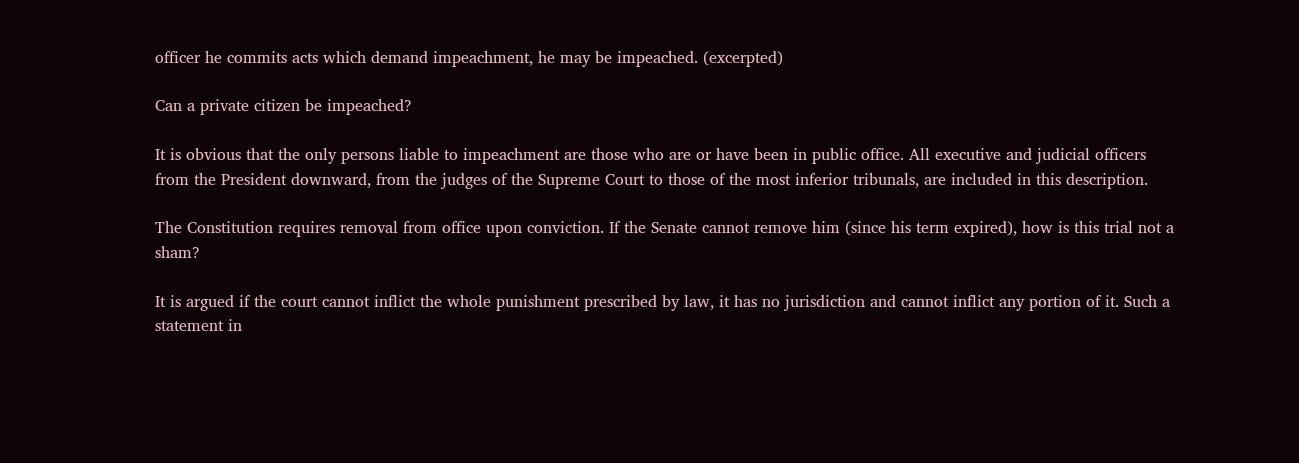officer he commits acts which demand impeachment, he may be impeached. (excerpted)

Can a private citizen be impeached?

It is obvious that the only persons liable to impeachment are those who are or have been in public office. All executive and judicial officers from the President downward, from the judges of the Supreme Court to those of the most inferior tribunals, are included in this description.

The Constitution requires removal from office upon conviction. If the Senate cannot remove him (since his term expired), how is this trial not a sham?

It is argued if the court cannot inflict the whole punishment prescribed by law, it has no jurisdiction and cannot inflict any portion of it. Such a statement in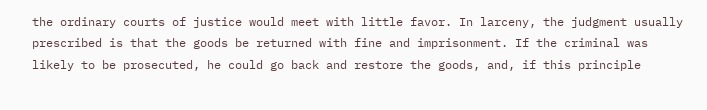the ordinary courts of justice would meet with little favor. In larceny, the judgment usually prescribed is that the goods be returned with fine and imprisonment. If the criminal was likely to be prosecuted, he could go back and restore the goods, and, if this principle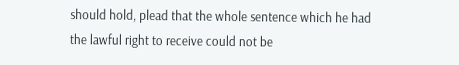should hold, plead that the whole sentence which he had the lawful right to receive could not be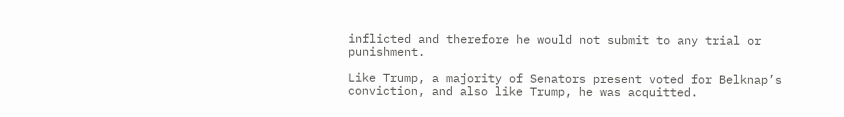inflicted and therefore he would not submit to any trial or punishment.

Like Trump, a majority of Senators present voted for Belknap’s conviction, and also like Trump, he was acquitted.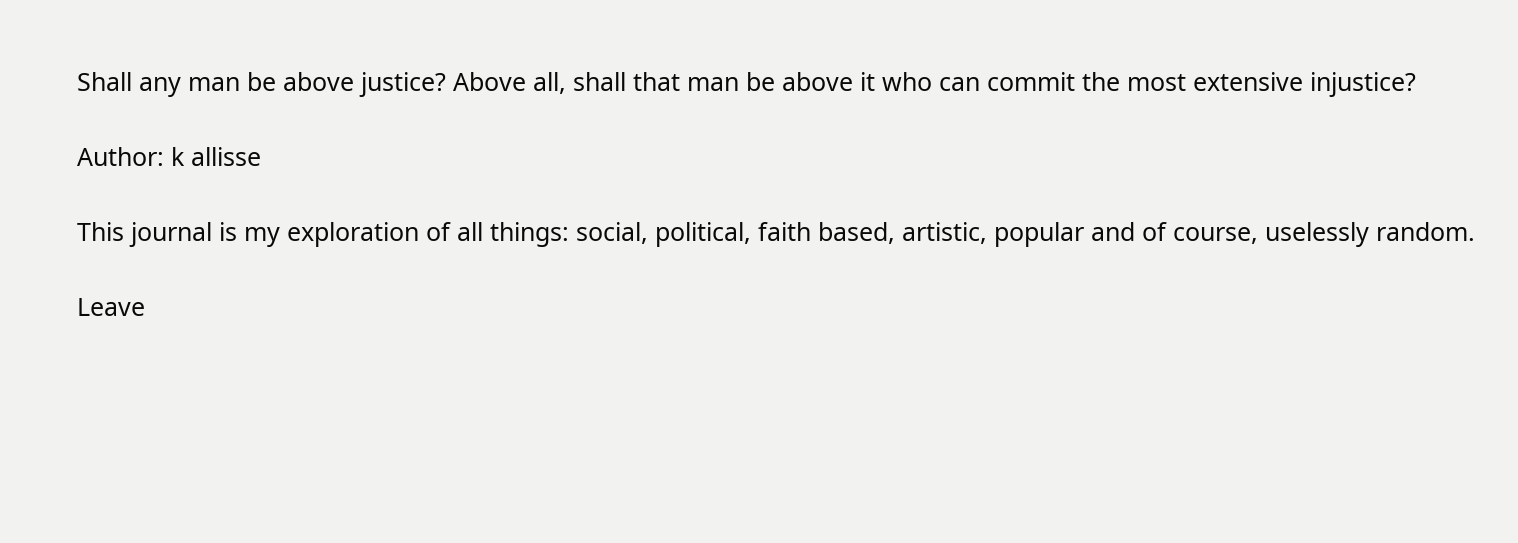Shall any man be above justice? Above all, shall that man be above it who can commit the most extensive injustice?

Author: k allisse

This journal is my exploration of all things: social, political, faith based, artistic, popular and of course, uselessly random.

Leave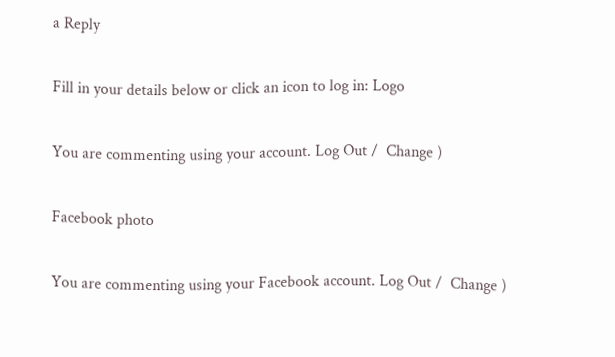a Reply

Fill in your details below or click an icon to log in: Logo

You are commenting using your account. Log Out /  Change )

Facebook photo

You are commenting using your Facebook account. Log Out /  Change )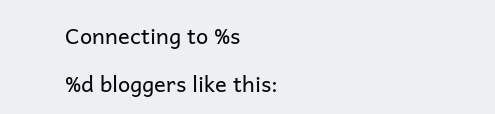Connecting to %s

%d bloggers like this: